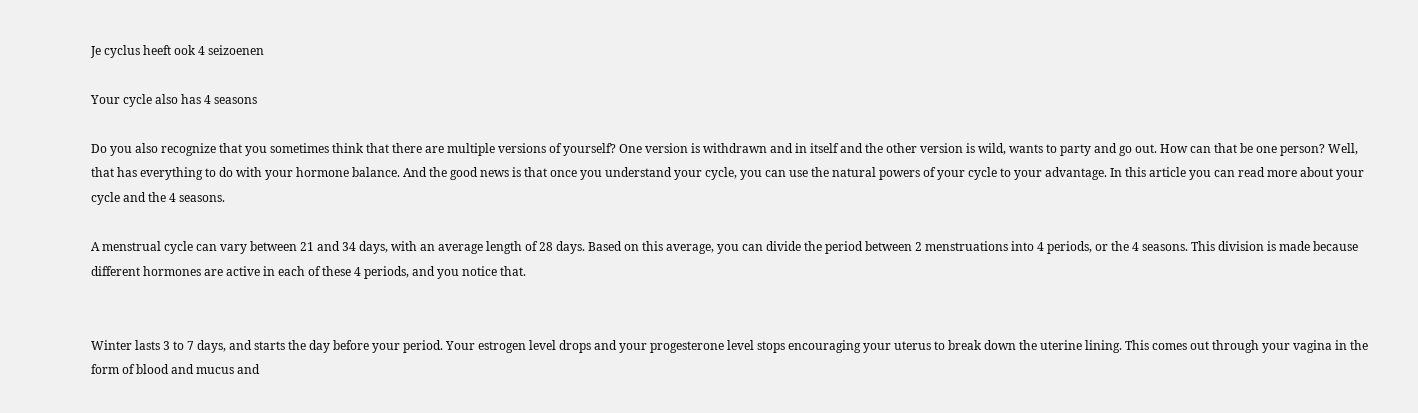Je cyclus heeft ook 4 seizoenen

Your cycle also has 4 seasons

Do you also recognize that you sometimes think that there are multiple versions of yourself? One version is withdrawn and in itself and the other version is wild, wants to party and go out. How can that be one person? Well, that has everything to do with your hormone balance. And the good news is that once you understand your cycle, you can use the natural powers of your cycle to your advantage. In this article you can read more about your cycle and the 4 seasons.

A menstrual cycle can vary between 21 and 34 days, with an average length of 28 days. Based on this average, you can divide the period between 2 menstruations into 4 periods, or the 4 seasons. This division is made because different hormones are active in each of these 4 periods, and you notice that.


Winter lasts 3 to 7 days, and starts the day before your period. Your estrogen level drops and your progesterone level stops encouraging your uterus to break down the uterine lining. This comes out through your vagina in the form of blood and mucus and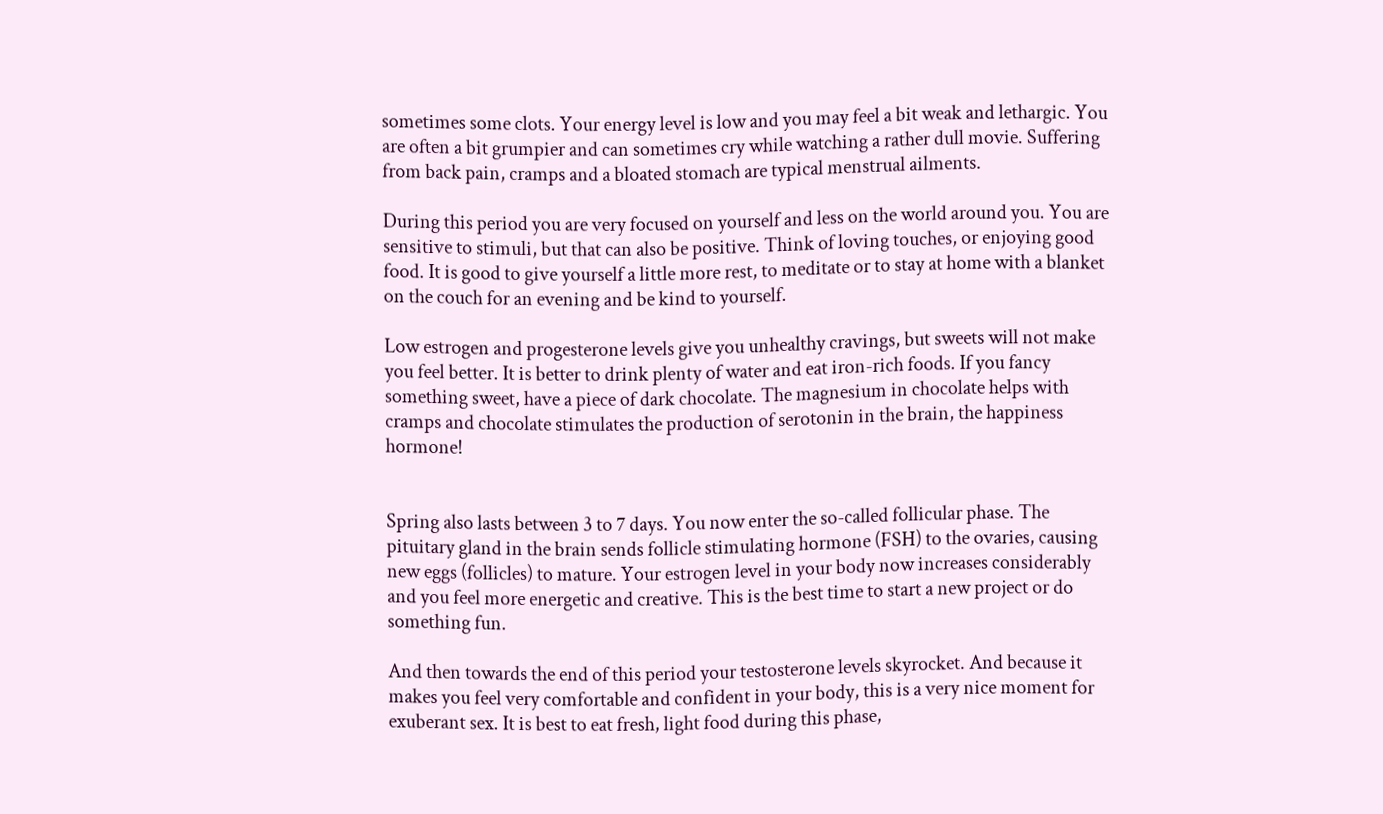sometimes some clots. Your energy level is low and you may feel a bit weak and lethargic. You are often a bit grumpier and can sometimes cry while watching a rather dull movie. Suffering from back pain, cramps and a bloated stomach are typical menstrual ailments.

During this period you are very focused on yourself and less on the world around you. You are sensitive to stimuli, but that can also be positive. Think of loving touches, or enjoying good food. It is good to give yourself a little more rest, to meditate or to stay at home with a blanket on the couch for an evening and be kind to yourself.

Low estrogen and progesterone levels give you unhealthy cravings, but sweets will not make you feel better. It is better to drink plenty of water and eat iron-rich foods. If you fancy something sweet, have a piece of dark chocolate. The magnesium in chocolate helps with cramps and chocolate stimulates the production of serotonin in the brain, the happiness hormone!


Spring also lasts between 3 to 7 days. You now enter the so-called follicular phase. The pituitary gland in the brain sends follicle stimulating hormone (FSH) to the ovaries, causing new eggs (follicles) to mature. Your estrogen level in your body now increases considerably and you feel more energetic and creative. This is the best time to start a new project or do something fun.

And then towards the end of this period your testosterone levels skyrocket. And because it makes you feel very comfortable and confident in your body, this is a very nice moment for exuberant sex. It is best to eat fresh, light food during this phase,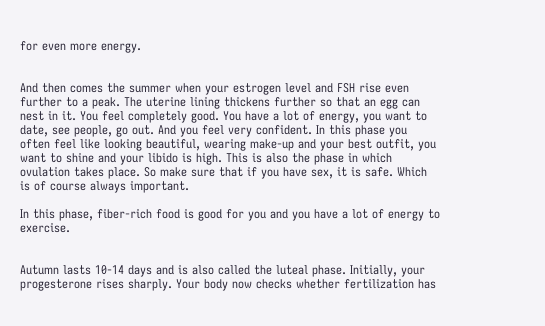for even more energy.


And then comes the summer when your estrogen level and FSH rise even further to a peak. The uterine lining thickens further so that an egg can nest in it. You feel completely good. You have a lot of energy, you want to date, see people, go out. And you feel very confident. In this phase you often feel like looking beautiful, wearing make-up and your best outfit, you want to shine and your libido is high. This is also the phase in which ovulation takes place. So make sure that if you have sex, it is safe. Which is of course always important.

In this phase, fiber-rich food is good for you and you have a lot of energy to exercise.


Autumn lasts 10-14 days and is also called the luteal phase. Initially, your progesterone rises sharply. Your body now checks whether fertilization has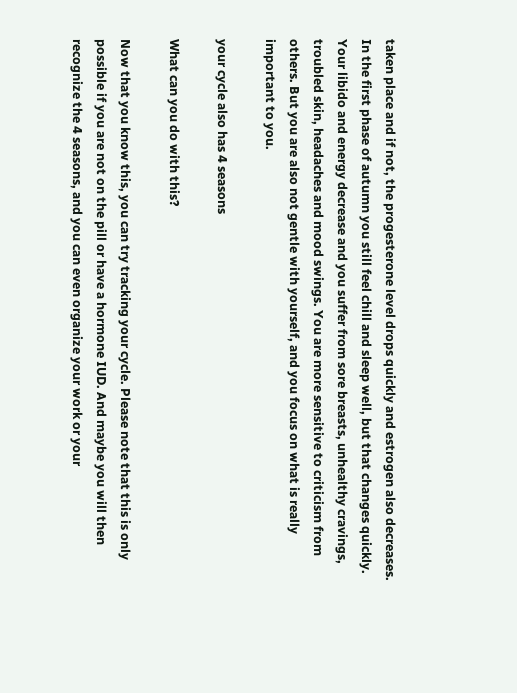taken place and if not, the progesterone level drops quickly and estrogen also decreases. In the first phase of autumn you still feel chill and sleep well, but that changes quickly. Your libido and energy decrease and you suffer from sore breasts, unhealthy cravings, troubled skin, headaches and mood swings. You are more sensitive to criticism from others. But you are also not gentle with yourself, and you focus on what is really important to you.

your cycle also has 4 seasons

What can you do with this?

Now that you know this, you can try tracking your cycle. Please note that this is only possible if you are not on the pill or have a hormone IUD. And maybe you will then recognize the 4 seasons, and you can even organize your work or your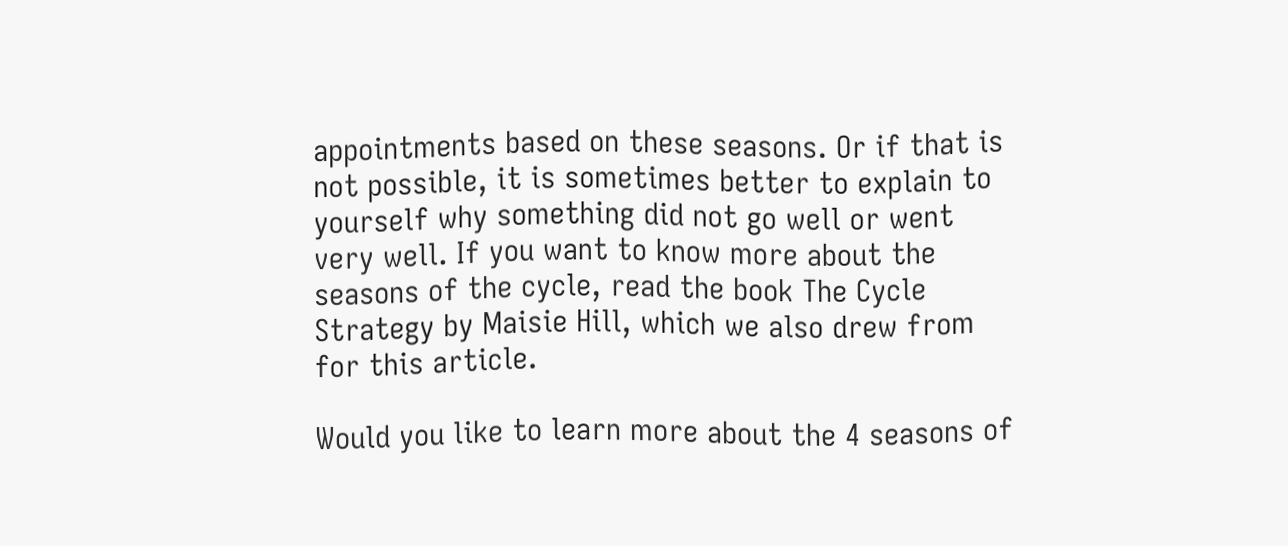appointments based on these seasons. Or if that is not possible, it is sometimes better to explain to yourself why something did not go well or went very well. If you want to know more about the seasons of the cycle, read the book The Cycle Strategy by Maisie Hill, which we also drew from for this article.

Would you like to learn more about the 4 seasons of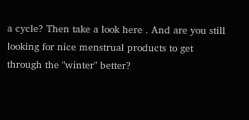a cycle? Then take a look here . And are you still looking for nice menstrual products to get through the "winter" better?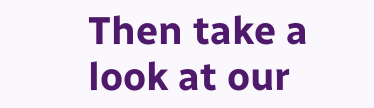Then take a look at our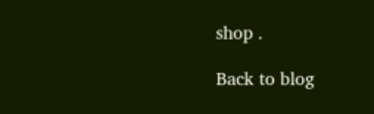shop .

Back to blog